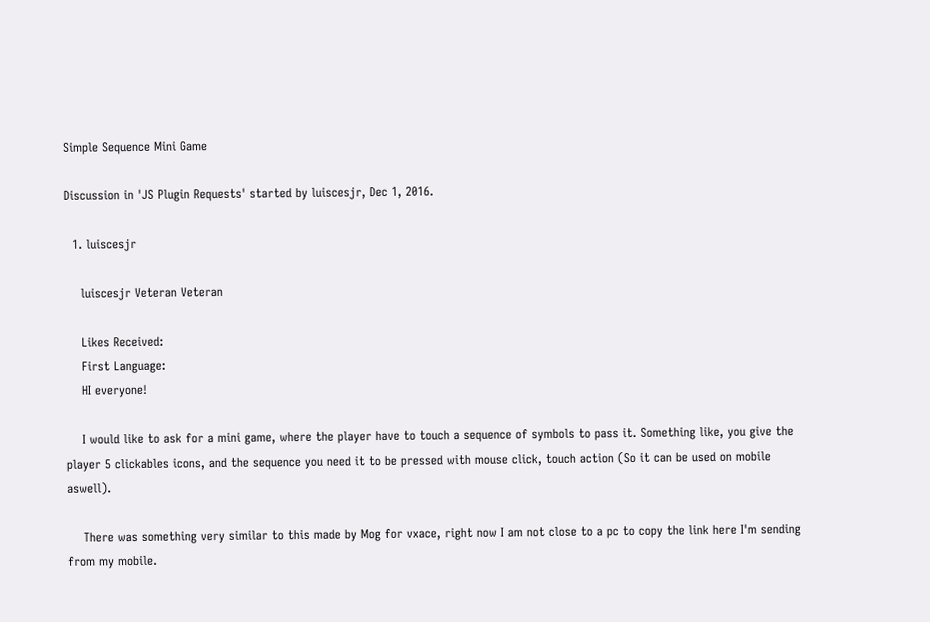Simple Sequence Mini Game

Discussion in 'JS Plugin Requests' started by luiscesjr, Dec 1, 2016.

  1. luiscesjr

    luiscesjr Veteran Veteran

    Likes Received:
    First Language:
    HI everyone!

    I would like to ask for a mini game, where the player have to touch a sequence of symbols to pass it. Something like, you give the player 5 clickables icons, and the sequence you need it to be pressed with mouse click, touch action (So it can be used on mobile aswell).

    There was something very similar to this made by Mog for vxace, right now I am not close to a pc to copy the link here I'm sending from my mobile.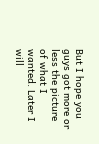But I hope you guys got more or less the picture of what I wanted. Later I will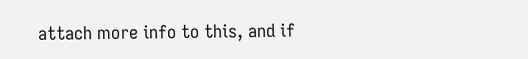attach more info to this, and if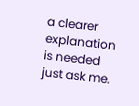a clearer explanation is needed just ask me.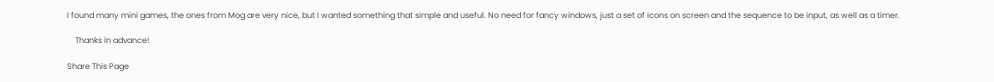I found many mini games, the ones from Mog are very nice, but I wanted something that simple and useful. No need for fancy windows, just a set of icons on screen and the sequence to be input, as well as a timer.

    Thanks in advance!

Share This Page